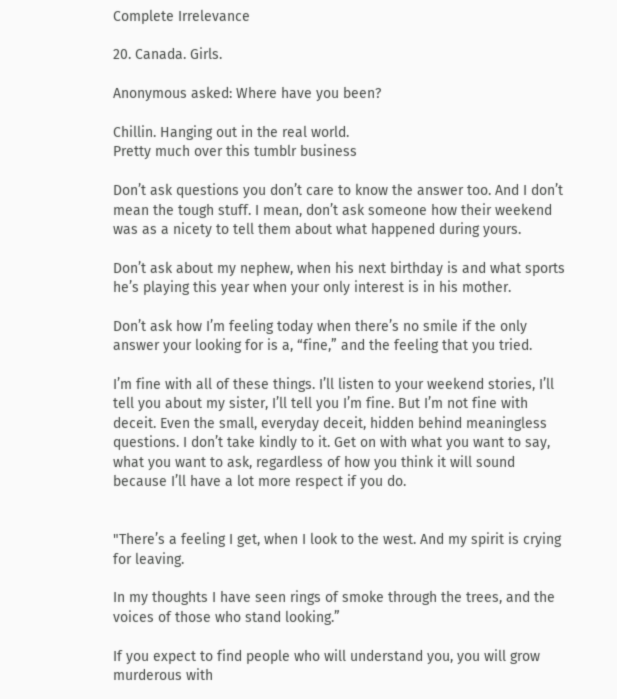Complete Irrelevance

20. Canada. Girls.

Anonymous asked: Where have you been?

Chillin. Hanging out in the real world.
Pretty much over this tumblr business

Don’t ask questions you don’t care to know the answer too. And I don’t mean the tough stuff. I mean, don’t ask someone how their weekend was as a nicety to tell them about what happened during yours.

Don’t ask about my nephew, when his next birthday is and what sports he’s playing this year when your only interest is in his mother.

Don’t ask how I’m feeling today when there’s no smile if the only answer your looking for is a, “fine,” and the feeling that you tried.

I’m fine with all of these things. I’ll listen to your weekend stories, I’ll tell you about my sister, I’ll tell you I’m fine. But I’m not fine with deceit. Even the small, everyday deceit, hidden behind meaningless questions. I don’t take kindly to it. Get on with what you want to say, what you want to ask, regardless of how you think it will sound because I’ll have a lot more respect if you do.


"There’s a feeling I get, when I look to the west. And my spirit is crying for leaving.

In my thoughts I have seen rings of smoke through the trees, and the voices of those who stand looking.”

If you expect to find people who will understand you, you will grow murderous with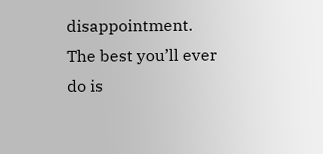disappointment. The best you’ll ever do is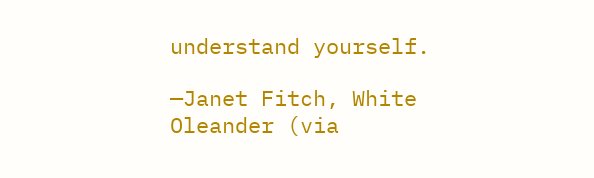understand yourself.

—Janet Fitch, White Oleander (via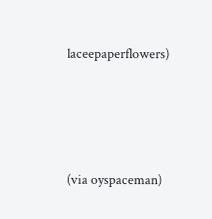laceepaperflowers)




(via oyspaceman)